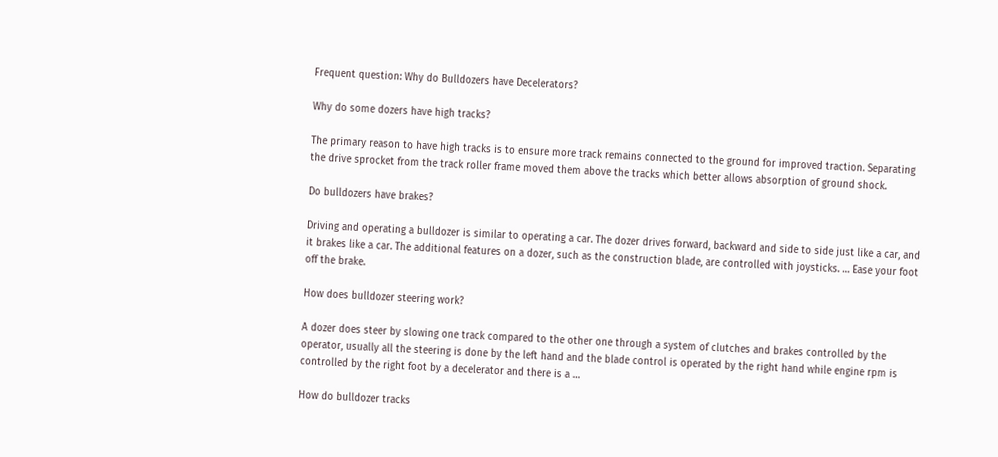Frequent question: Why do Bulldozers have Decelerators?

Why do some dozers have high tracks?

The primary reason to have high tracks is to ensure more track remains connected to the ground for improved traction. Separating the drive sprocket from the track roller frame moved them above the tracks which better allows absorption of ground shock.

Do bulldozers have brakes?

Driving and operating a bulldozer is similar to operating a car. The dozer drives forward, backward and side to side just like a car, and it brakes like a car. The additional features on a dozer, such as the construction blade, are controlled with joysticks. … Ease your foot off the brake.

How does bulldozer steering work?

A dozer does steer by slowing one track compared to the other one through a system of clutches and brakes controlled by the operator, usually all the steering is done by the left hand and the blade control is operated by the right hand while engine rpm is controlled by the right foot by a decelerator and there is a …

How do bulldozer tracks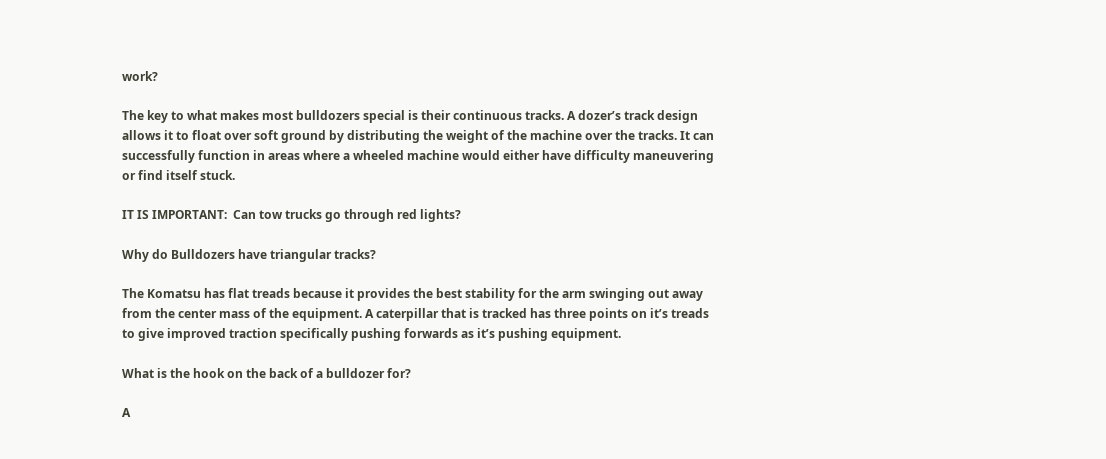work?

The key to what makes most bulldozers special is their continuous tracks. A dozer’s track design allows it to float over soft ground by distributing the weight of the machine over the tracks. It can successfully function in areas where a wheeled machine would either have difficulty maneuvering or find itself stuck.

IT IS IMPORTANT:  Can tow trucks go through red lights?

Why do Bulldozers have triangular tracks?

The Komatsu has flat treads because it provides the best stability for the arm swinging out away from the center mass of the equipment. A caterpillar that is tracked has three points on it’s treads to give improved traction specifically pushing forwards as it’s pushing equipment.

What is the hook on the back of a bulldozer for?

A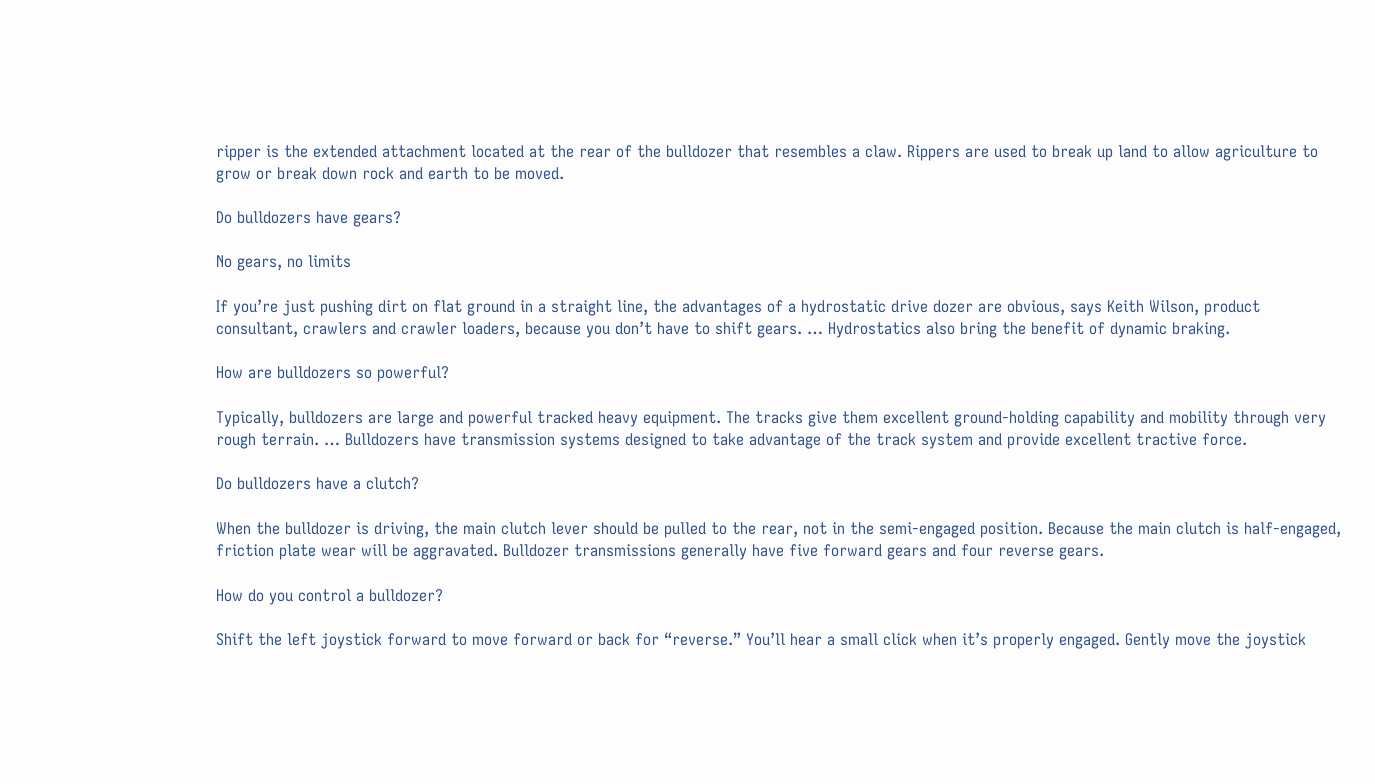ripper is the extended attachment located at the rear of the bulldozer that resembles a claw. Rippers are used to break up land to allow agriculture to grow or break down rock and earth to be moved.

Do bulldozers have gears?

No gears, no limits

If you’re just pushing dirt on flat ground in a straight line, the advantages of a hydrostatic drive dozer are obvious, says Keith Wilson, product consultant, crawlers and crawler loaders, because you don’t have to shift gears. … Hydrostatics also bring the benefit of dynamic braking.

How are bulldozers so powerful?

Typically, bulldozers are large and powerful tracked heavy equipment. The tracks give them excellent ground-holding capability and mobility through very rough terrain. … Bulldozers have transmission systems designed to take advantage of the track system and provide excellent tractive force.

Do bulldozers have a clutch?

When the bulldozer is driving, the main clutch lever should be pulled to the rear, not in the semi-engaged position. Because the main clutch is half-engaged, friction plate wear will be aggravated. Bulldozer transmissions generally have five forward gears and four reverse gears.

How do you control a bulldozer?

Shift the left joystick forward to move forward or back for “reverse.” You’ll hear a small click when it’s properly engaged. Gently move the joystick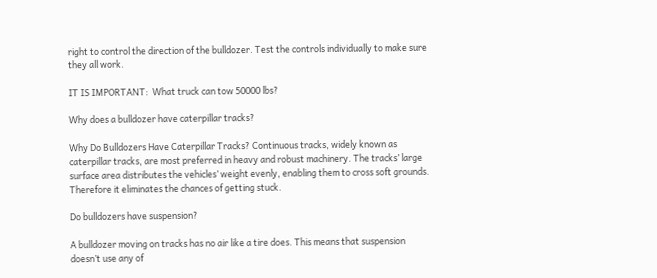right to control the direction of the bulldozer. Test the controls individually to make sure they all work.

IT IS IMPORTANT:  What truck can tow 50000 lbs?

Why does a bulldozer have caterpillar tracks?

Why Do Bulldozers Have Caterpillar Tracks? Continuous tracks, widely known as caterpillar tracks, are most preferred in heavy and robust machinery. The tracks’ large surface area distributes the vehicles’ weight evenly, enabling them to cross soft grounds. Therefore it eliminates the chances of getting stuck.

Do bulldozers have suspension?

A bulldozer moving on tracks has no air like a tire does. This means that suspension doesn’t use any of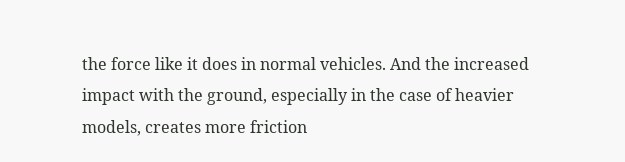the force like it does in normal vehicles. And the increased impact with the ground, especially in the case of heavier models, creates more friction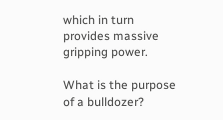which in turn provides massive gripping power.

What is the purpose of a bulldozer?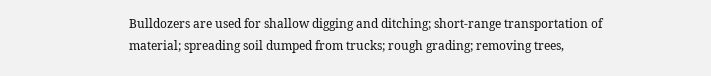Bulldozers are used for shallow digging and ditching; short-range transportation of material; spreading soil dumped from trucks; rough grading; removing trees,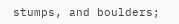stumps, and boulders;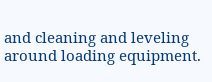and cleaning and leveling around loading equipment.